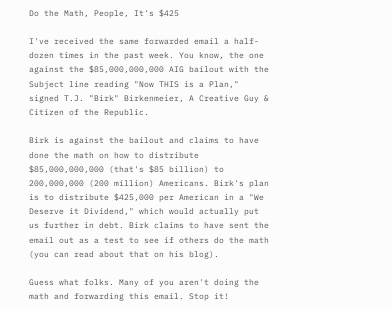Do the Math, People, It's $425

I've received the same forwarded email a half-dozen times in the past week. You know, the one against the $85,000,000,000 AIG bailout with the Subject line reading "Now THIS is a Plan," signed T.J. "Birk" Birkenmeier, A Creative Guy & Citizen of the Republic.

Birk is against the bailout and claims to have done the math on how to distribute $85,000,000,000 (that's $85 billion) to 200,000,000 (200 million) Americans. Birk's plan is to distribute $425,000 per American in a "We Deserve it Dividend," which would actually put us further in debt. Birk claims to have sent the email out as a test to see if others do the math (you can read about that on his blog).

Guess what folks. Many of you aren't doing the math and forwarding this email. Stop it!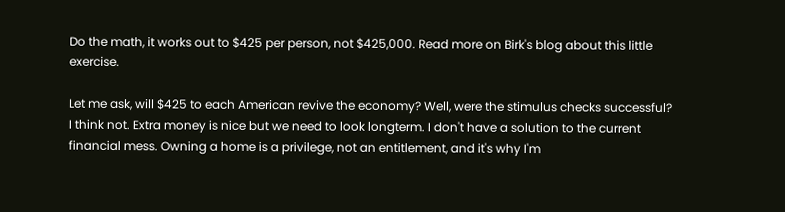Do the math, it works out to $425 per person, not $425,000. Read more on Birk's blog about this little exercise.

Let me ask, will $425 to each American revive the economy? Well, were the stimulus checks successful? I think not. Extra money is nice but we need to look longterm. I don't have a solution to the current financial mess. Owning a home is a privilege, not an entitlement, and it's why I'm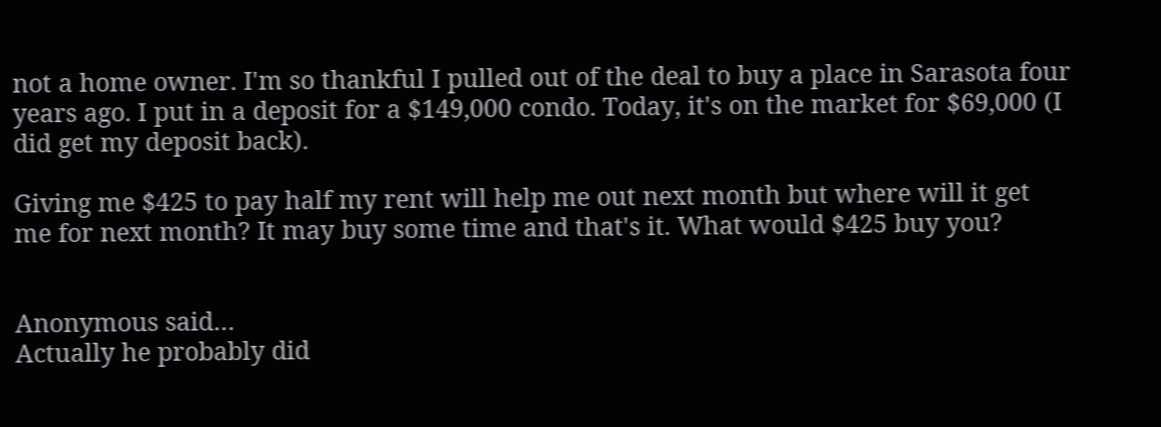not a home owner. I'm so thankful I pulled out of the deal to buy a place in Sarasota four years ago. I put in a deposit for a $149,000 condo. Today, it's on the market for $69,000 (I did get my deposit back).

Giving me $425 to pay half my rent will help me out next month but where will it get me for next month? It may buy some time and that's it. What would $425 buy you?


Anonymous said…
Actually he probably did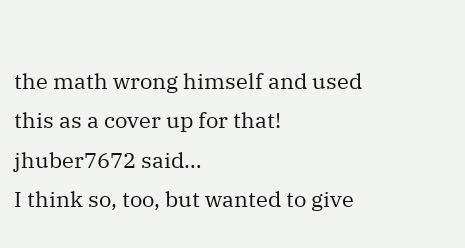the math wrong himself and used this as a cover up for that!
jhuber7672 said…
I think so, too, but wanted to give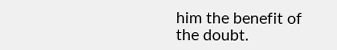him the benefit of the doubt.